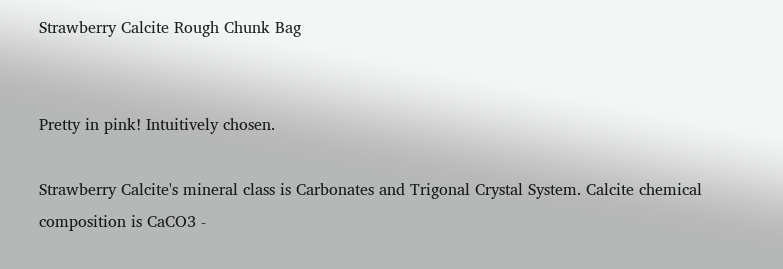Strawberry Calcite Rough Chunk Bag


Pretty in pink! Intuitively chosen.

Strawberry Calcite's mineral class is Carbonates and Trigonal Crystal System. Calcite chemical composition is CaCO3 -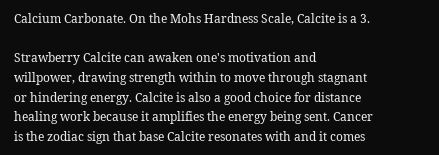Calcium Carbonate. On the Mohs Hardness Scale, Calcite is a 3.

Strawberry Calcite can awaken one's motivation and willpower, drawing strength within to move through stagnant or hindering energy. Calcite is also a good choice for distance healing work because it amplifies the energy being sent. Cancer is the zodiac sign that base Calcite resonates with and it comes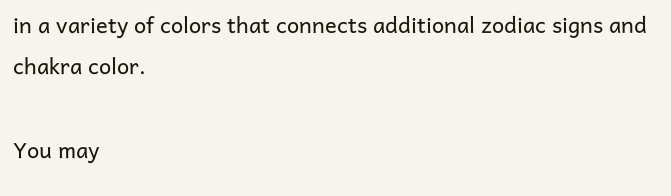in a variety of colors that connects additional zodiac signs and chakra color.

You may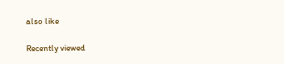also like

Recently viewed